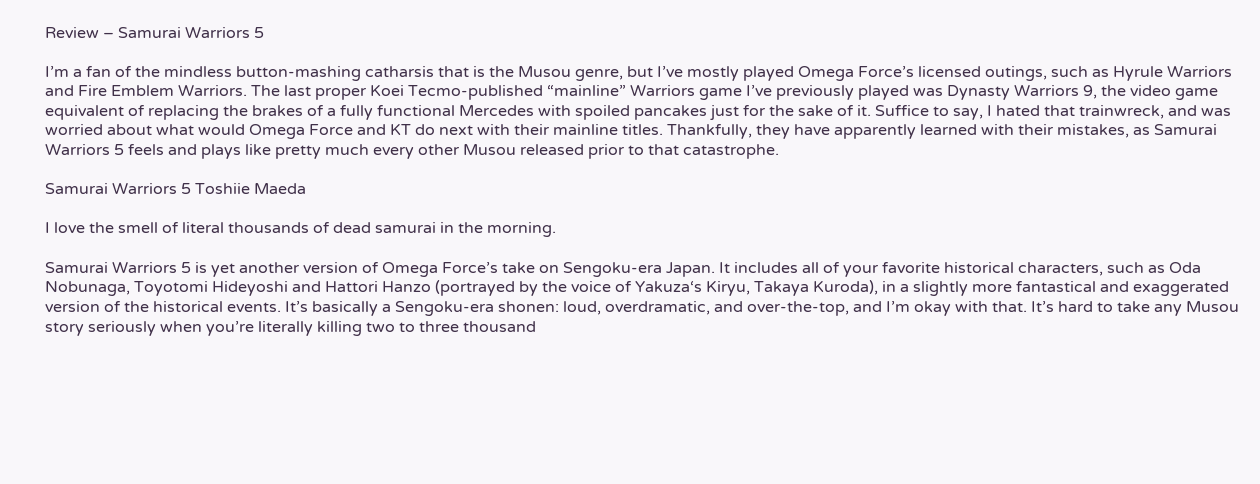Review – Samurai Warriors 5

I’m a fan of the mindless button-mashing catharsis that is the Musou genre, but I’ve mostly played Omega Force’s licensed outings, such as Hyrule Warriors and Fire Emblem Warriors. The last proper Koei Tecmo-published “mainline” Warriors game I’ve previously played was Dynasty Warriors 9, the video game equivalent of replacing the brakes of a fully functional Mercedes with spoiled pancakes just for the sake of it. Suffice to say, I hated that trainwreck, and was worried about what would Omega Force and KT do next with their mainline titles. Thankfully, they have apparently learned with their mistakes, as Samurai Warriors 5 feels and plays like pretty much every other Musou released prior to that catastrophe.

Samurai Warriors 5 Toshiie Maeda

I love the smell of literal thousands of dead samurai in the morning.

Samurai Warriors 5 is yet another version of Omega Force’s take on Sengoku-era Japan. It includes all of your favorite historical characters, such as Oda Nobunaga, Toyotomi Hideyoshi and Hattori Hanzo (portrayed by the voice of Yakuza‘s Kiryu, Takaya Kuroda), in a slightly more fantastical and exaggerated version of the historical events. It’s basically a Sengoku-era shonen: loud, overdramatic, and over-the-top, and I’m okay with that. It’s hard to take any Musou story seriously when you’re literally killing two to three thousand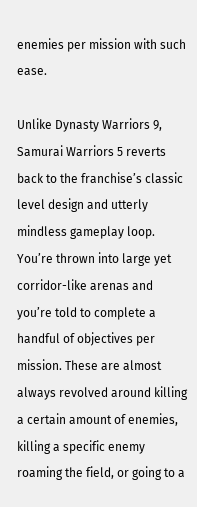enemies per mission with such ease.

Unlike Dynasty Warriors 9, Samurai Warriors 5 reverts back to the franchise’s classic level design and utterly mindless gameplay loop. You’re thrown into large yet corridor-like arenas and you’re told to complete a handful of objectives per mission. These are almost always revolved around killing a certain amount of enemies, killing a specific enemy roaming the field, or going to a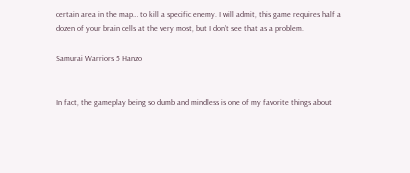certain area in the map… to kill a specific enemy. I will admit, this game requires half a dozen of your brain cells at the very most, but I don’t see that as a problem.

Samurai Warriors 5 Hanzo


In fact, the gameplay being so dumb and mindless is one of my favorite things about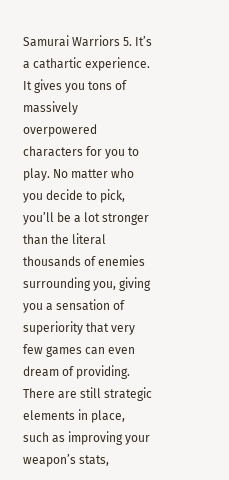Samurai Warriors 5. It’s a cathartic experience. It gives you tons of massively overpowered characters for you to play. No matter who you decide to pick, you’ll be a lot stronger than the literal thousands of enemies surrounding you, giving you a sensation of superiority that very few games can even dream of providing. There are still strategic elements in place, such as improving your weapon’s stats,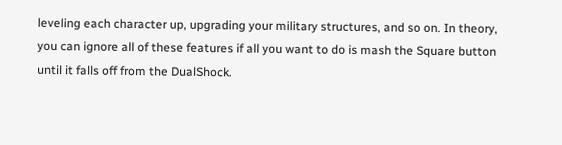leveling each character up, upgrading your military structures, and so on. In theory, you can ignore all of these features if all you want to do is mash the Square button until it falls off from the DualShock.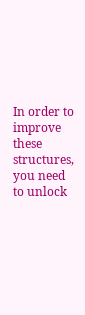In order to improve these structures, you need to unlock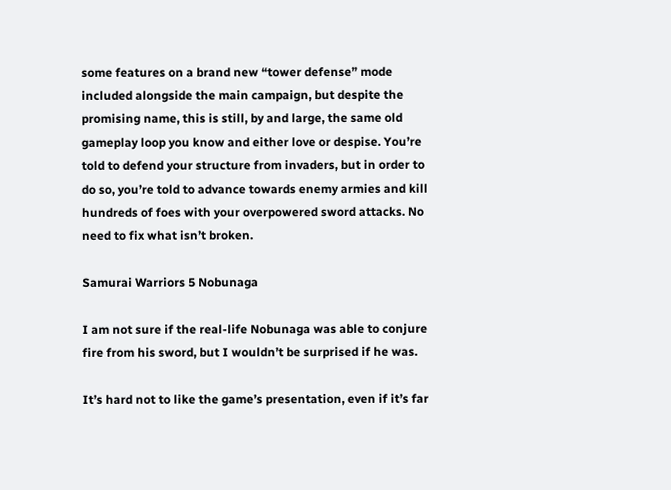some features on a brand new “tower defense” mode included alongside the main campaign, but despite the promising name, this is still, by and large, the same old gameplay loop you know and either love or despise. You’re told to defend your structure from invaders, but in order to do so, you’re told to advance towards enemy armies and kill hundreds of foes with your overpowered sword attacks. No need to fix what isn’t broken.

Samurai Warriors 5 Nobunaga

I am not sure if the real-life Nobunaga was able to conjure fire from his sword, but I wouldn’t be surprised if he was.

It’s hard not to like the game’s presentation, even if it’s far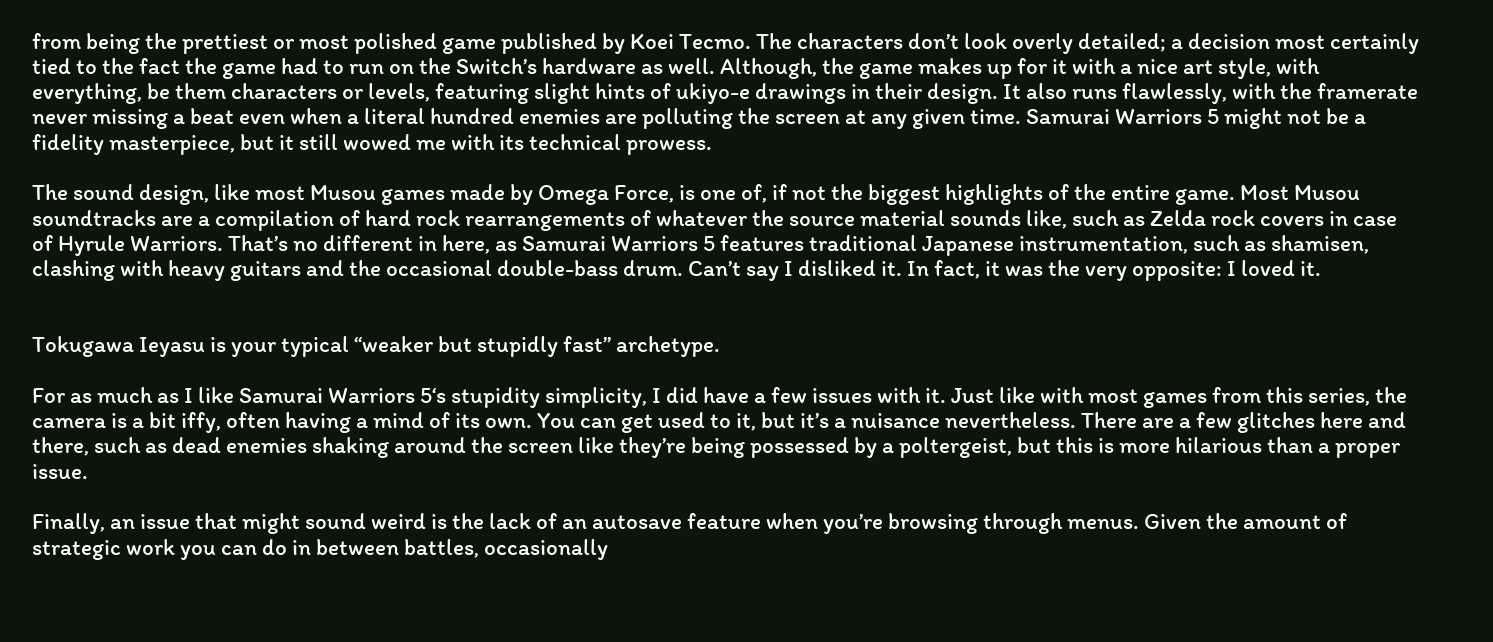from being the prettiest or most polished game published by Koei Tecmo. The characters don’t look overly detailed; a decision most certainly tied to the fact the game had to run on the Switch’s hardware as well. Although, the game makes up for it with a nice art style, with everything, be them characters or levels, featuring slight hints of ukiyo-e drawings in their design. It also runs flawlessly, with the framerate never missing a beat even when a literal hundred enemies are polluting the screen at any given time. Samurai Warriors 5 might not be a fidelity masterpiece, but it still wowed me with its technical prowess.

The sound design, like most Musou games made by Omega Force, is one of, if not the biggest highlights of the entire game. Most Musou soundtracks are a compilation of hard rock rearrangements of whatever the source material sounds like, such as Zelda rock covers in case of Hyrule Warriors. That’s no different in here, as Samurai Warriors 5 features traditional Japanese instrumentation, such as shamisen, clashing with heavy guitars and the occasional double-bass drum. Can’t say I disliked it. In fact, it was the very opposite: I loved it.


Tokugawa Ieyasu is your typical “weaker but stupidly fast” archetype.

For as much as I like Samurai Warriors 5‘s stupidity simplicity, I did have a few issues with it. Just like with most games from this series, the camera is a bit iffy, often having a mind of its own. You can get used to it, but it’s a nuisance nevertheless. There are a few glitches here and there, such as dead enemies shaking around the screen like they’re being possessed by a poltergeist, but this is more hilarious than a proper issue.

Finally, an issue that might sound weird is the lack of an autosave feature when you’re browsing through menus. Given the amount of strategic work you can do in between battles, occasionally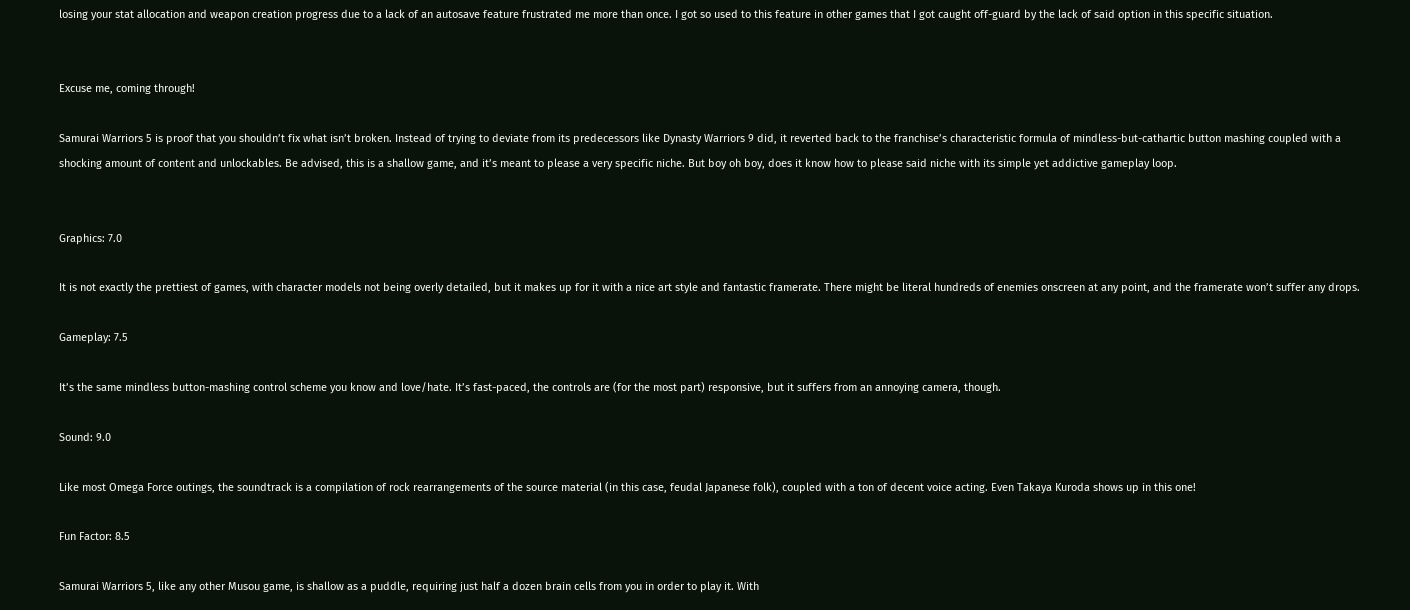losing your stat allocation and weapon creation progress due to a lack of an autosave feature frustrated me more than once. I got so used to this feature in other games that I got caught off-guard by the lack of said option in this specific situation.


Excuse me, coming through!

Samurai Warriors 5 is proof that you shouldn’t fix what isn’t broken. Instead of trying to deviate from its predecessors like Dynasty Warriors 9 did, it reverted back to the franchise’s characteristic formula of mindless-but-cathartic button mashing coupled with a shocking amount of content and unlockables. Be advised, this is a shallow game, and it’s meant to please a very specific niche. But boy oh boy, does it know how to please said niche with its simple yet addictive gameplay loop.


Graphics: 7.0

It is not exactly the prettiest of games, with character models not being overly detailed, but it makes up for it with a nice art style and fantastic framerate. There might be literal hundreds of enemies onscreen at any point, and the framerate won’t suffer any drops.

Gameplay: 7.5

It’s the same mindless button-mashing control scheme you know and love/hate. It’s fast-paced, the controls are (for the most part) responsive, but it suffers from an annoying camera, though.

Sound: 9.0

Like most Omega Force outings, the soundtrack is a compilation of rock rearrangements of the source material (in this case, feudal Japanese folk), coupled with a ton of decent voice acting. Even Takaya Kuroda shows up in this one!

Fun Factor: 8.5

Samurai Warriors 5, like any other Musou game, is shallow as a puddle, requiring just half a dozen brain cells from you in order to play it. With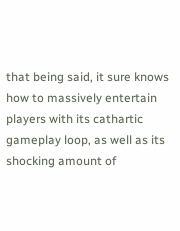that being said, it sure knows how to massively entertain players with its cathartic gameplay loop, as well as its shocking amount of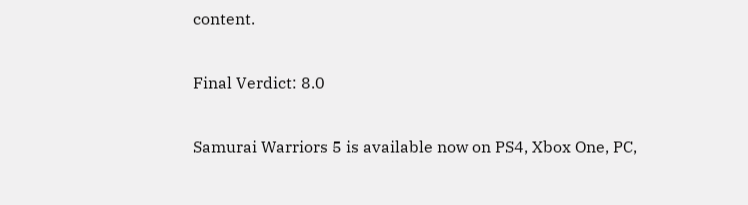content.

Final Verdict: 8.0

Samurai Warriors 5 is available now on PS4, Xbox One, PC,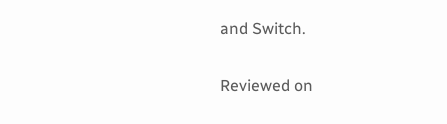and Switch.

Reviewed on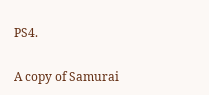PS4.

A copy of Samurai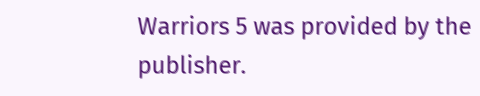Warriors 5 was provided by the publisher.